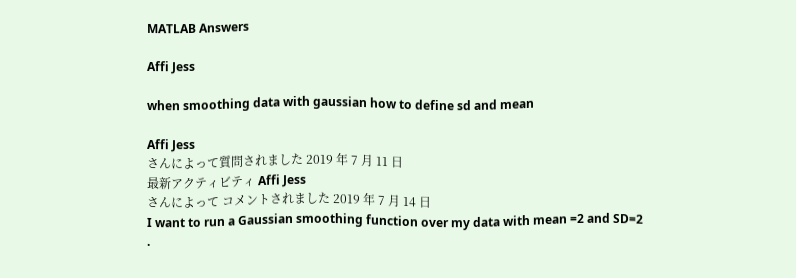MATLAB Answers

Affi Jess

when smoothing data with gaussian how to define sd and mean

Affi Jess
さんによって質問されました 2019 年 7 月 11 日
最新アクティビティ Affi Jess
さんによって コメントされました 2019 年 7 月 14 日
I want to run a Gaussian smoothing function over my data with mean =2 and SD=2 .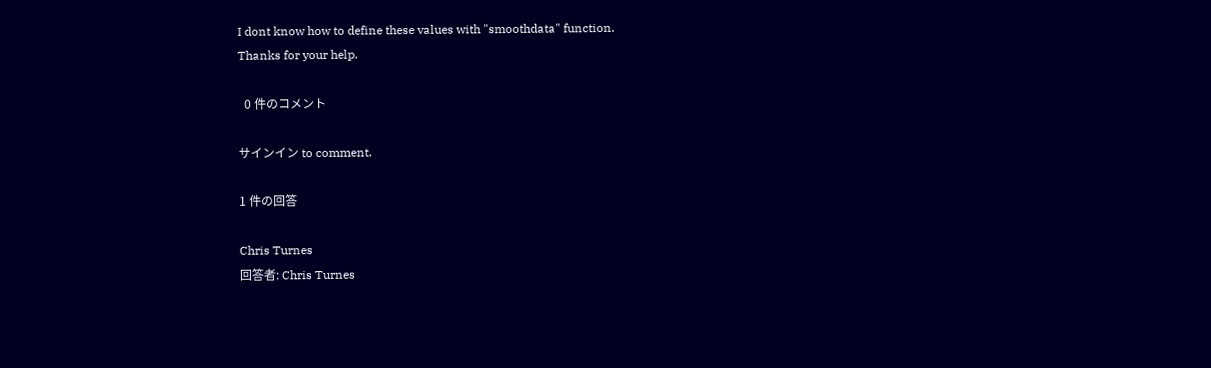I dont know how to define these values with "smoothdata" function.
Thanks for your help.

  0 件のコメント

サインイン to comment.

1 件の回答

Chris Turnes
回答者: Chris Turnes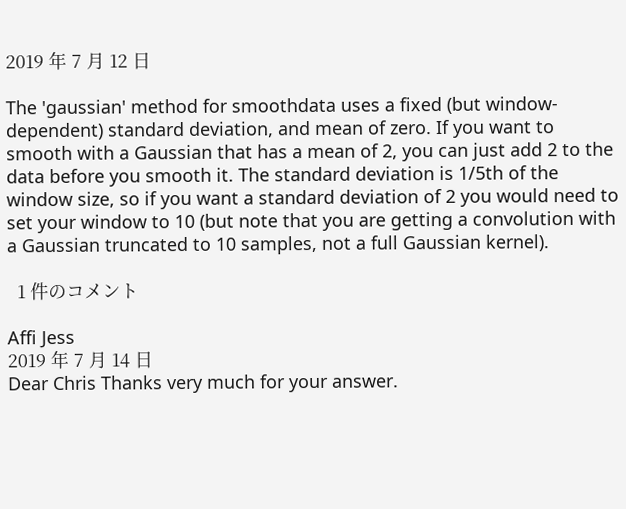2019 年 7 月 12 日

The 'gaussian' method for smoothdata uses a fixed (but window-dependent) standard deviation, and mean of zero. If you want to smooth with a Gaussian that has a mean of 2, you can just add 2 to the data before you smooth it. The standard deviation is 1/5th of the window size, so if you want a standard deviation of 2 you would need to set your window to 10 (but note that you are getting a convolution with a Gaussian truncated to 10 samples, not a full Gaussian kernel).

  1 件のコメント

Affi Jess
2019 年 7 月 14 日
Dear Chris Thanks very much for your answer.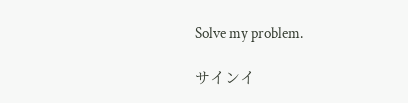Solve my problem.

サインイ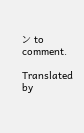ン to comment.

Translated by